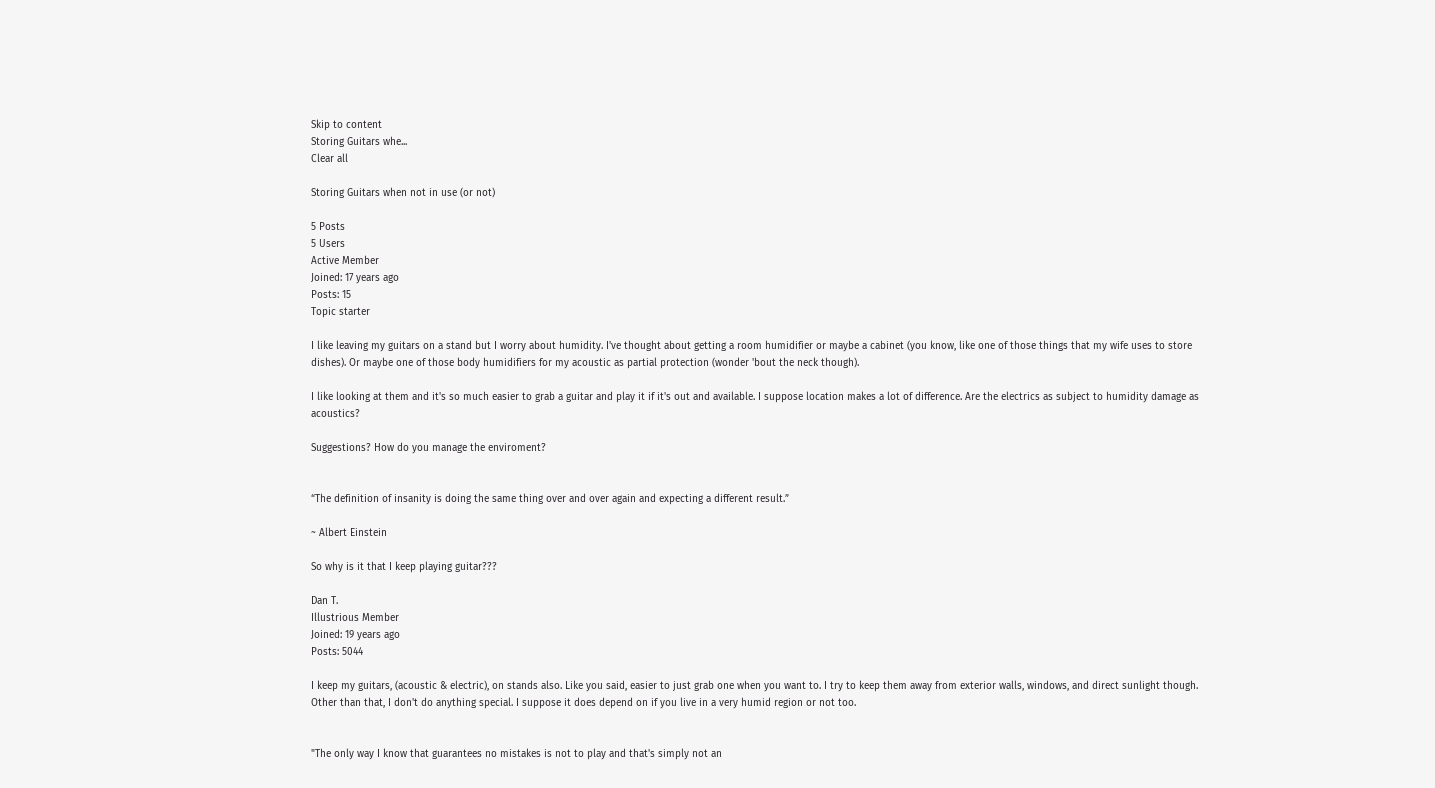Skip to content
Storing Guitars whe...
Clear all

Storing Guitars when not in use (or not)

5 Posts
5 Users
Active Member
Joined: 17 years ago
Posts: 15
Topic starter

I like leaving my guitars on a stand but I worry about humidity. I've thought about getting a room humidifier or maybe a cabinet (you know, like one of those things that my wife uses to store dishes). Or maybe one of those body humidifiers for my acoustic as partial protection (wonder 'bout the neck though).

I like looking at them and it's so much easier to grab a guitar and play it if it's out and available. I suppose location makes a lot of difference. Are the electrics as subject to humidity damage as acoustics?

Suggestions? How do you manage the enviroment?


“The definition of insanity is doing the same thing over and over again and expecting a different result.”

~ Albert Einstein

So why is it that I keep playing guitar???

Dan T.
Illustrious Member
Joined: 19 years ago
Posts: 5044

I keep my guitars, (acoustic & electric), on stands also. Like you said, easier to just grab one when you want to. I try to keep them away from exterior walls, windows, and direct sunlight though. Other than that, I don't do anything special. I suppose it does depend on if you live in a very humid region or not too.


"The only way I know that guarantees no mistakes is not to play and that's simply not an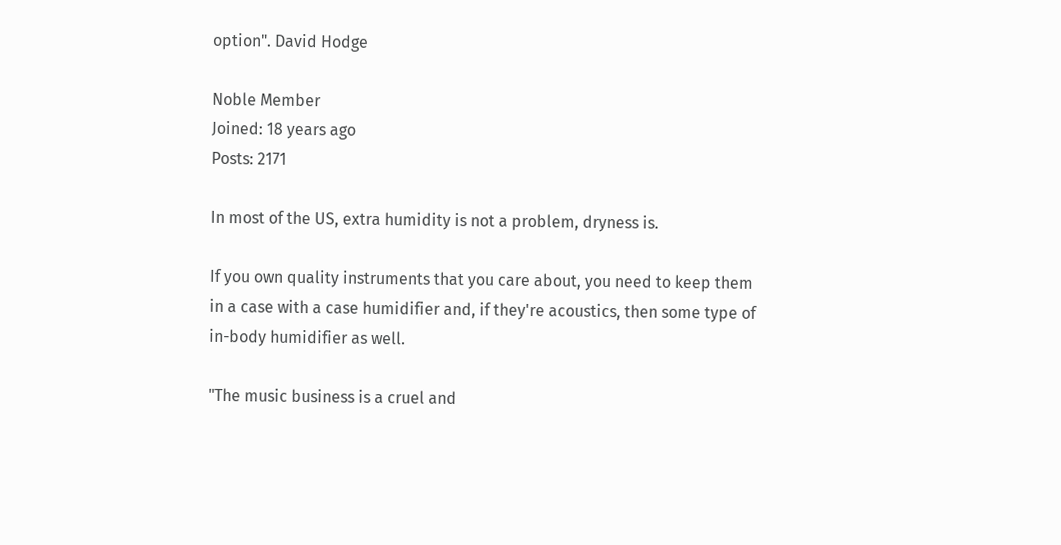option". David Hodge

Noble Member
Joined: 18 years ago
Posts: 2171

In most of the US, extra humidity is not a problem, dryness is.

If you own quality instruments that you care about, you need to keep them in a case with a case humidifier and, if they're acoustics, then some type of in-body humidifier as well.

"The music business is a cruel and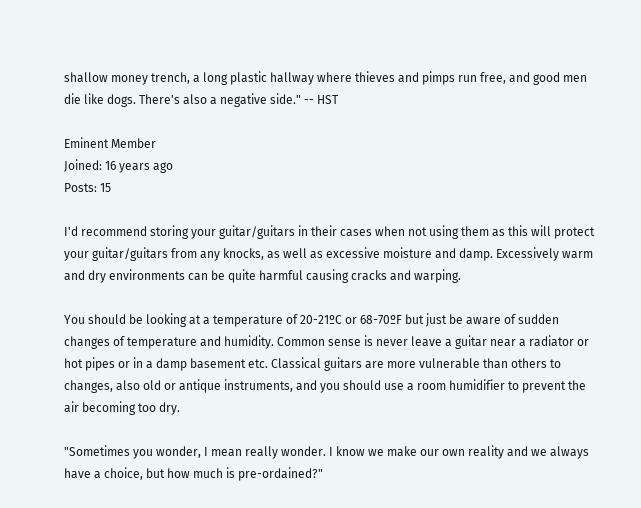shallow money trench, a long plastic hallway where thieves and pimps run free, and good men die like dogs. There's also a negative side." -- HST

Eminent Member
Joined: 16 years ago
Posts: 15

I'd recommend storing your guitar/guitars in their cases when not using them as this will protect your guitar/guitars from any knocks, as well as excessive moisture and damp. Excessively warm and dry environments can be quite harmful causing cracks and warping.

You should be looking at a temperature of 20-21ºC or 68-70ºF but just be aware of sudden changes of temperature and humidity. Common sense is never leave a guitar near a radiator or hot pipes or in a damp basement etc. Classical guitars are more vulnerable than others to changes, also old or antique instruments, and you should use a room humidifier to prevent the air becoming too dry.

"Sometimes you wonder, I mean really wonder. I know we make our own reality and we always have a choice, but how much is pre-ordained?"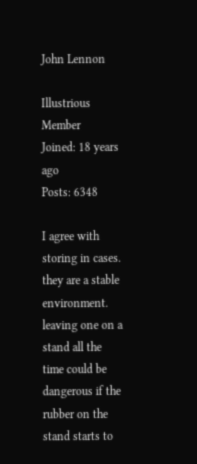John Lennon

Illustrious Member
Joined: 18 years ago
Posts: 6348

I agree with storing in cases. they are a stable environment.
leaving one on a stand all the time could be dangerous if the rubber on the stand starts to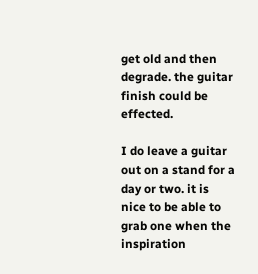get old and then degrade. the guitar finish could be effected.

I do leave a guitar out on a stand for a day or two. it is nice to be able to grab one when the inspiration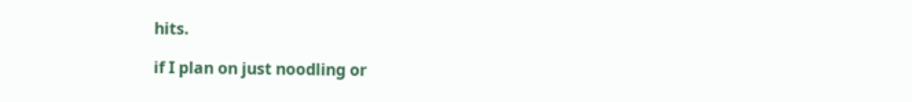hits.

if I plan on just noodling or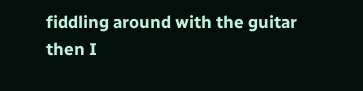fiddling around with the guitar then I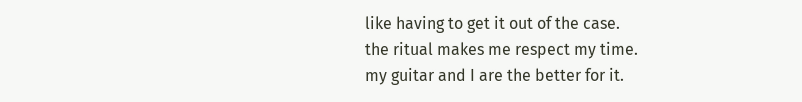like having to get it out of the case.
the ritual makes me respect my time.
my guitar and I are the better for it.